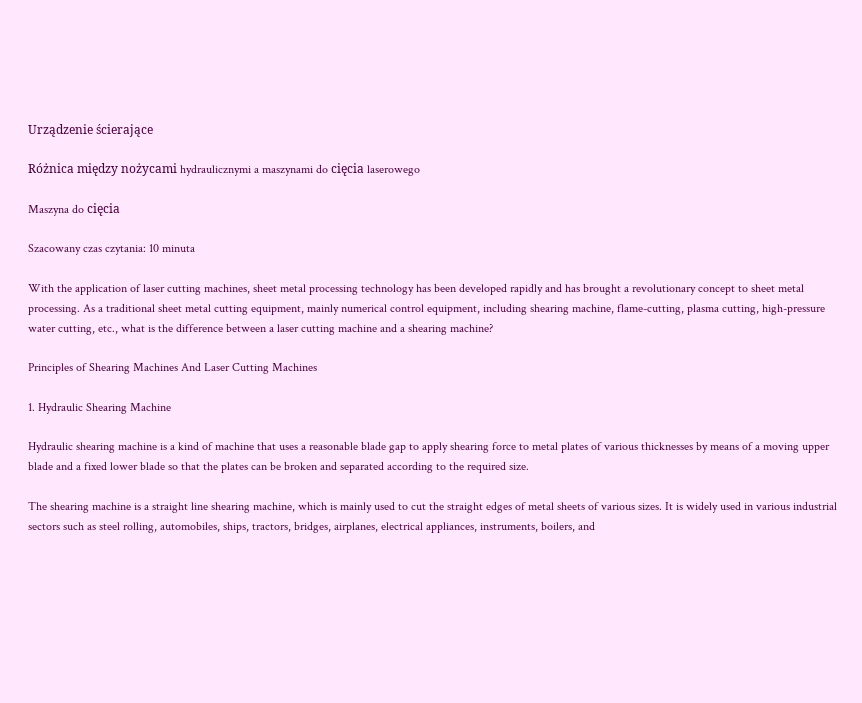Urządzenie ścierające

Różnica między nożycami hydraulicznymi a maszynami do cięcia laserowego

Maszyna do cięcia

Szacowany czas czytania: 10 minuta

With the application of laser cutting machines, sheet metal processing technology has been developed rapidly and has brought a revolutionary concept to sheet metal processing. As a traditional sheet metal cutting equipment, mainly numerical control equipment, including shearing machine, flame-cutting, plasma cutting, high-pressure water cutting, etc., what is the difference between a laser cutting machine and a shearing machine?

Principles of Shearing Machines And Laser Cutting Machines

1. Hydraulic Shearing Machine

Hydraulic shearing machine is a kind of machine that uses a reasonable blade gap to apply shearing force to metal plates of various thicknesses by means of a moving upper blade and a fixed lower blade so that the plates can be broken and separated according to the required size.

The shearing machine is a straight line shearing machine, which is mainly used to cut the straight edges of metal sheets of various sizes. It is widely used in various industrial sectors such as steel rolling, automobiles, ships, tractors, bridges, airplanes, electrical appliances, instruments, boilers, and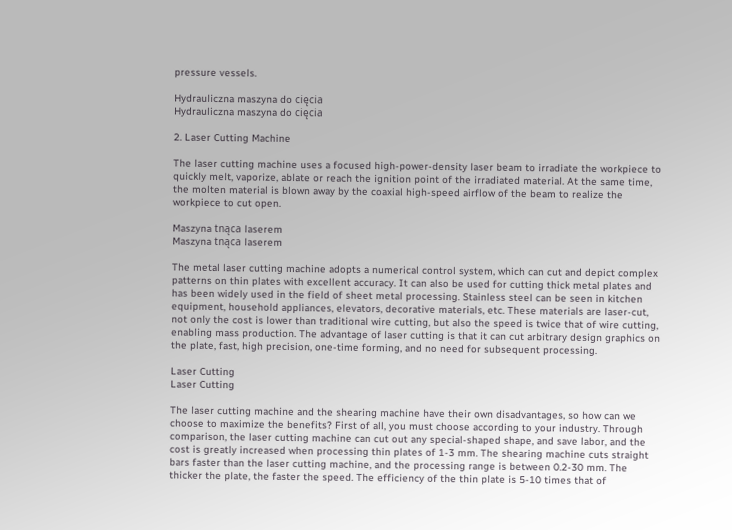pressure vessels.

Hydrauliczna maszyna do cięcia
Hydrauliczna maszyna do cięcia

2. Laser Cutting Machine

The laser cutting machine uses a focused high-power-density laser beam to irradiate the workpiece to quickly melt, vaporize, ablate or reach the ignition point of the irradiated material. At the same time, the molten material is blown away by the coaxial high-speed airflow of the beam to realize the workpiece to cut open.

Maszyna tnąca laserem
Maszyna tnąca laserem

The metal laser cutting machine adopts a numerical control system, which can cut and depict complex patterns on thin plates with excellent accuracy. It can also be used for cutting thick metal plates and has been widely used in the field of sheet metal processing. Stainless steel can be seen in kitchen equipment, household appliances, elevators, decorative materials, etc. These materials are laser-cut, not only the cost is lower than traditional wire cutting, but also the speed is twice that of wire cutting, enabling mass production. The advantage of laser cutting is that it can cut arbitrary design graphics on the plate, fast, high precision, one-time forming, and no need for subsequent processing.

Laser Cutting
Laser Cutting

The laser cutting machine and the shearing machine have their own disadvantages, so how can we choose to maximize the benefits? First of all, you must choose according to your industry. Through comparison, the laser cutting machine can cut out any special-shaped shape, and save labor, and the cost is greatly increased when processing thin plates of 1-3 mm. The shearing machine cuts straight bars faster than the laser cutting machine, and the processing range is between 0.2-30 mm. The thicker the plate, the faster the speed. The efficiency of the thin plate is 5-10 times that of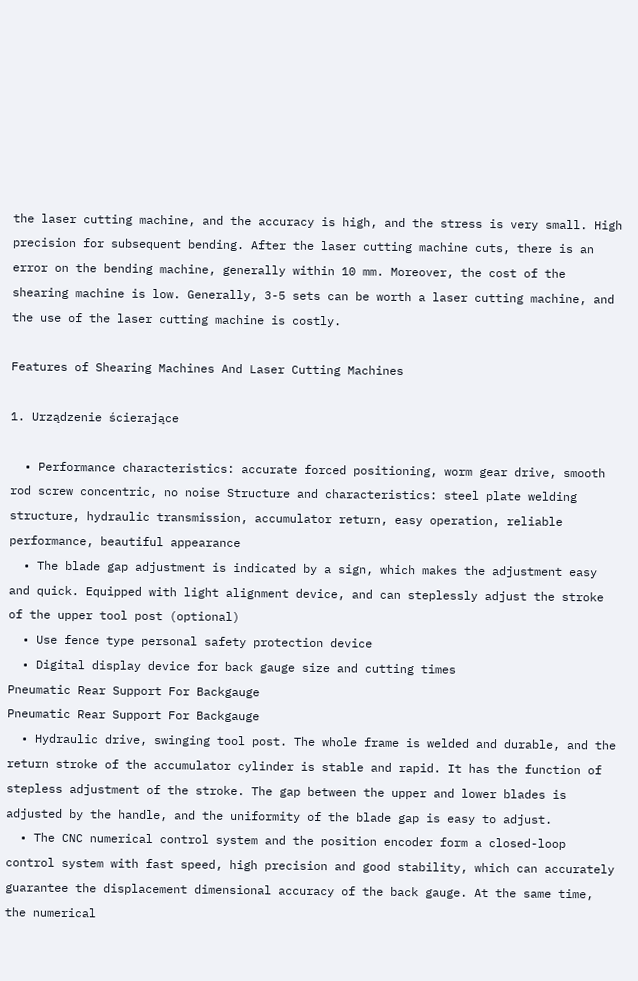the laser cutting machine, and the accuracy is high, and the stress is very small. High precision for subsequent bending. After the laser cutting machine cuts, there is an error on the bending machine, generally within 10 mm. Moreover, the cost of the shearing machine is low. Generally, 3-5 sets can be worth a laser cutting machine, and the use of the laser cutting machine is costly.

Features of Shearing Machines And Laser Cutting Machines

1. Urządzenie ścierające

  • Performance characteristics: accurate forced positioning, worm gear drive, smooth rod screw concentric, no noise Structure and characteristics: steel plate welding structure, hydraulic transmission, accumulator return, easy operation, reliable performance, beautiful appearance
  • The blade gap adjustment is indicated by a sign, which makes the adjustment easy and quick. Equipped with light alignment device, and can steplessly adjust the stroke of the upper tool post (optional)
  • Use fence type personal safety protection device
  • Digital display device for back gauge size and cutting times
Pneumatic Rear Support For Backgauge
Pneumatic Rear Support For Backgauge
  • Hydraulic drive, swinging tool post. The whole frame is welded and durable, and the return stroke of the accumulator cylinder is stable and rapid. It has the function of stepless adjustment of the stroke. The gap between the upper and lower blades is adjusted by the handle, and the uniformity of the blade gap is easy to adjust.
  • The CNC numerical control system and the position encoder form a closed-loop control system with fast speed, high precision and good stability, which can accurately guarantee the displacement dimensional accuracy of the back gauge. At the same time, the numerical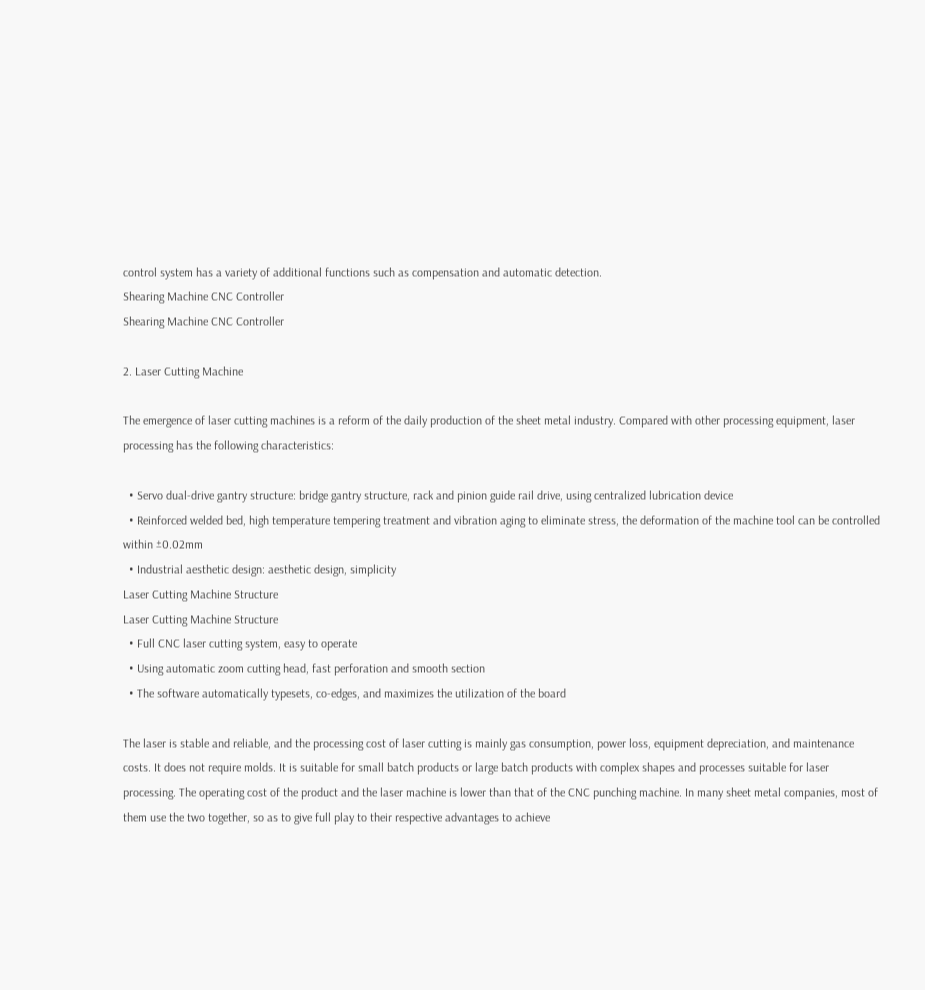control system has a variety of additional functions such as compensation and automatic detection.
Shearing Machine CNC Controller
Shearing Machine CNC Controller

2. Laser Cutting Machine

The emergence of laser cutting machines is a reform of the daily production of the sheet metal industry. Compared with other processing equipment, laser processing has the following characteristics:

  • Servo dual-drive gantry structure: bridge gantry structure, rack and pinion guide rail drive, using centralized lubrication device
  • Reinforced welded bed, high temperature tempering treatment and vibration aging to eliminate stress, the deformation of the machine tool can be controlled within ±0.02mm
  • Industrial aesthetic design: aesthetic design, simplicity
Laser Cutting Machine Structure
Laser Cutting Machine Structure
  • Full CNC laser cutting system, easy to operate
  • Using automatic zoom cutting head, fast perforation and smooth section
  • The software automatically typesets, co-edges, and maximizes the utilization of the board

The laser is stable and reliable, and the processing cost of laser cutting is mainly gas consumption, power loss, equipment depreciation, and maintenance costs. It does not require molds. It is suitable for small batch products or large batch products with complex shapes and processes suitable for laser processing. The operating cost of the product and the laser machine is lower than that of the CNC punching machine. In many sheet metal companies, most of them use the two together, so as to give full play to their respective advantages to achieve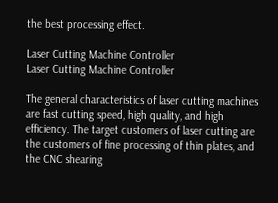the best processing effect.

Laser Cutting Machine Controller
Laser Cutting Machine Controller

The general characteristics of laser cutting machines are fast cutting speed, high quality, and high efficiency. The target customers of laser cutting are the customers of fine processing of thin plates, and the CNC shearing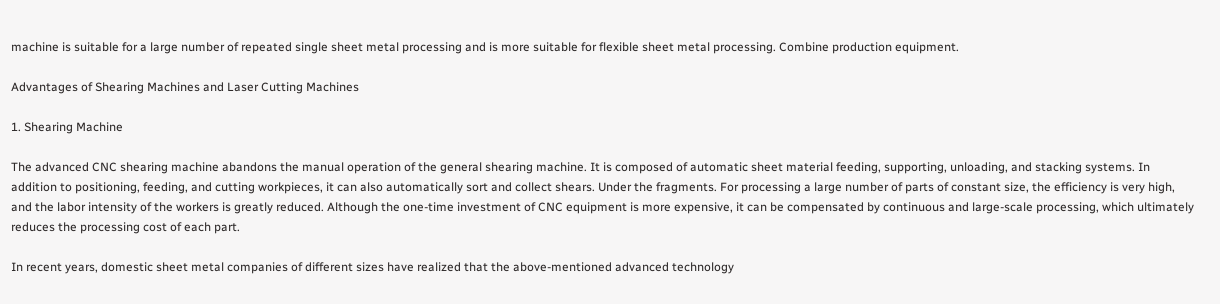machine is suitable for a large number of repeated single sheet metal processing and is more suitable for flexible sheet metal processing. Combine production equipment.

Advantages of Shearing Machines and Laser Cutting Machines

1. Shearing Machine

The advanced CNC shearing machine abandons the manual operation of the general shearing machine. It is composed of automatic sheet material feeding, supporting, unloading, and stacking systems. In addition to positioning, feeding, and cutting workpieces, it can also automatically sort and collect shears. Under the fragments. For processing a large number of parts of constant size, the efficiency is very high, and the labor intensity of the workers is greatly reduced. Although the one-time investment of CNC equipment is more expensive, it can be compensated by continuous and large-scale processing, which ultimately reduces the processing cost of each part.

In recent years, domestic sheet metal companies of different sizes have realized that the above-mentioned advanced technology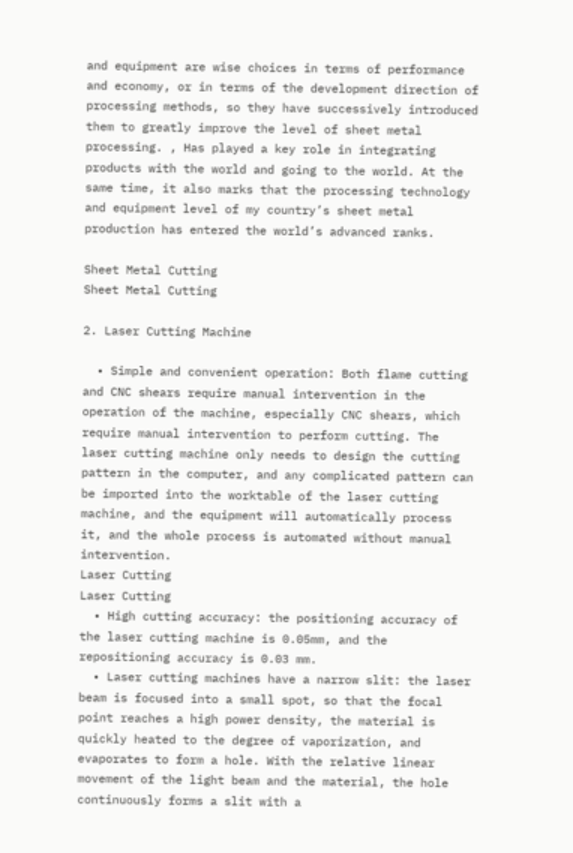and equipment are wise choices in terms of performance and economy, or in terms of the development direction of processing methods, so they have successively introduced them to greatly improve the level of sheet metal processing. , Has played a key role in integrating products with the world and going to the world. At the same time, it also marks that the processing technology and equipment level of my country’s sheet metal production has entered the world’s advanced ranks.

Sheet Metal Cutting
Sheet Metal Cutting

2. Laser Cutting Machine

  • Simple and convenient operation: Both flame cutting and CNC shears require manual intervention in the operation of the machine, especially CNC shears, which require manual intervention to perform cutting. The laser cutting machine only needs to design the cutting pattern in the computer, and any complicated pattern can be imported into the worktable of the laser cutting machine, and the equipment will automatically process it, and the whole process is automated without manual intervention.
Laser Cutting
Laser Cutting
  • High cutting accuracy: the positioning accuracy of the laser cutting machine is 0.05mm, and the repositioning accuracy is 0.03 mm.
  • Laser cutting machines have a narrow slit: the laser beam is focused into a small spot, so that the focal point reaches a high power density, the material is quickly heated to the degree of vaporization, and evaporates to form a hole. With the relative linear movement of the light beam and the material, the hole continuously forms a slit with a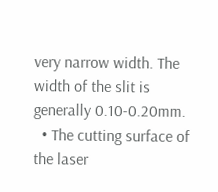very narrow width. The width of the slit is generally 0.10-0.20mm.
  • The cutting surface of the laser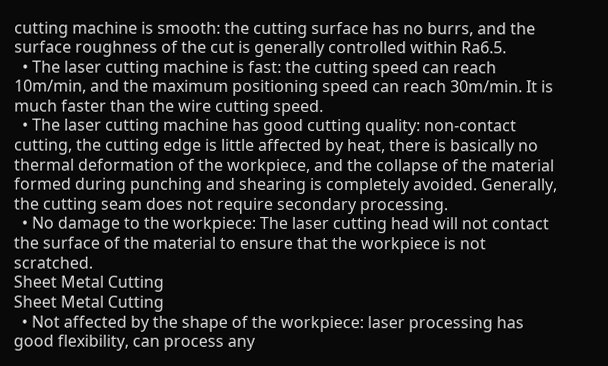cutting machine is smooth: the cutting surface has no burrs, and the surface roughness of the cut is generally controlled within Ra6.5.
  • The laser cutting machine is fast: the cutting speed can reach 10m/min, and the maximum positioning speed can reach 30m/min. It is much faster than the wire cutting speed.
  • The laser cutting machine has good cutting quality: non-contact cutting, the cutting edge is little affected by heat, there is basically no thermal deformation of the workpiece, and the collapse of the material formed during punching and shearing is completely avoided. Generally, the cutting seam does not require secondary processing.
  • No damage to the workpiece: The laser cutting head will not contact the surface of the material to ensure that the workpiece is not scratched.
Sheet Metal Cutting
Sheet Metal Cutting
  • Not affected by the shape of the workpiece: laser processing has good flexibility, can process any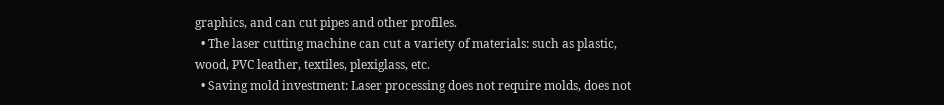graphics, and can cut pipes and other profiles.
  • The laser cutting machine can cut a variety of materials: such as plastic, wood, PVC leather, textiles, plexiglass, etc.
  • Saving mold investment: Laser processing does not require molds, does not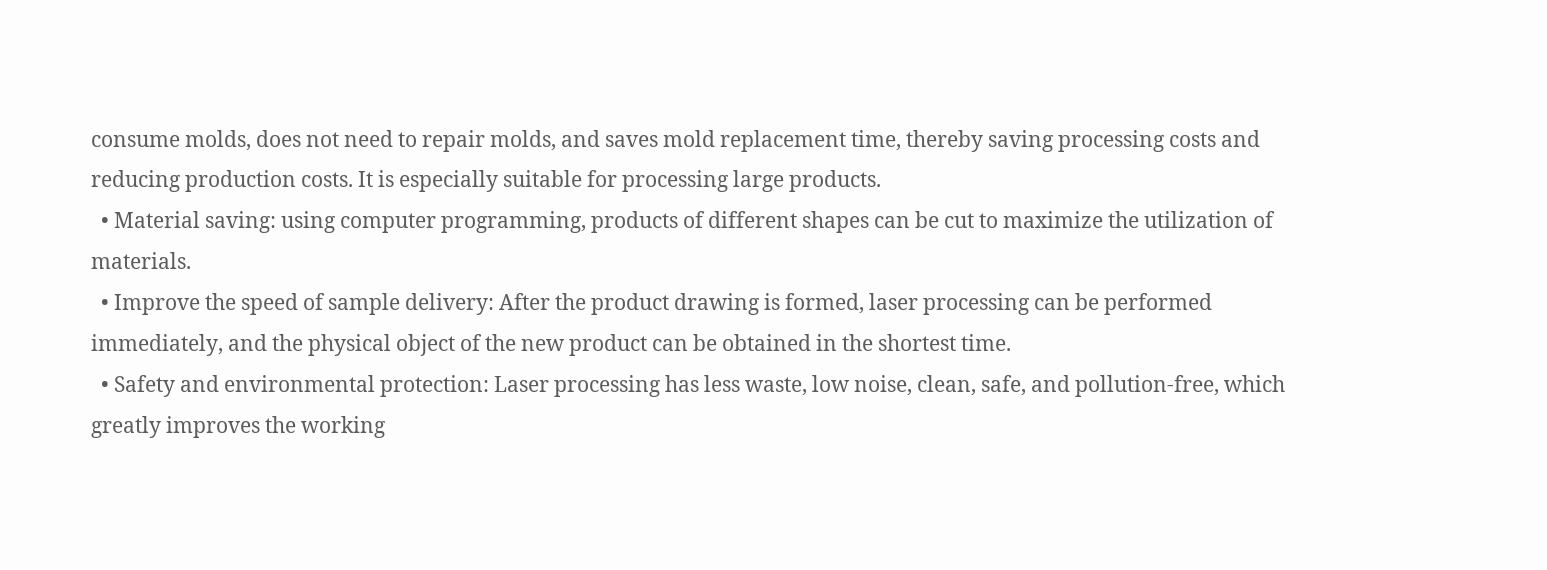consume molds, does not need to repair molds, and saves mold replacement time, thereby saving processing costs and reducing production costs. It is especially suitable for processing large products.
  • Material saving: using computer programming, products of different shapes can be cut to maximize the utilization of materials.
  • Improve the speed of sample delivery: After the product drawing is formed, laser processing can be performed immediately, and the physical object of the new product can be obtained in the shortest time.
  • Safety and environmental protection: Laser processing has less waste, low noise, clean, safe, and pollution-free, which greatly improves the working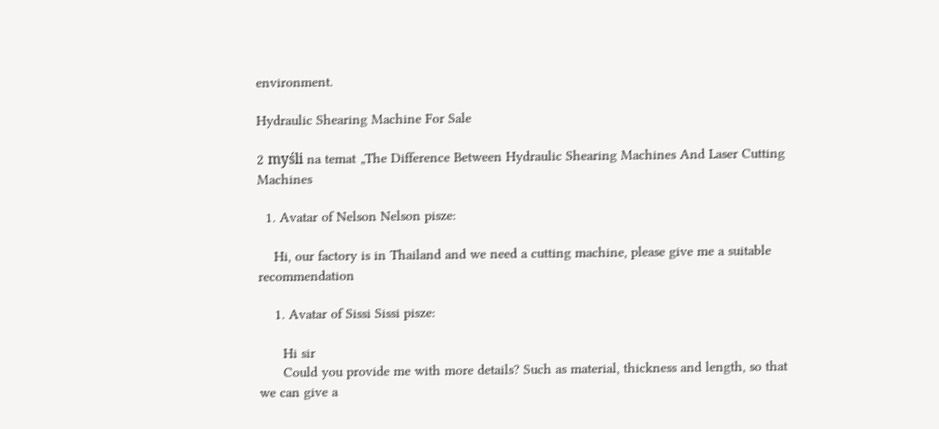environment.

Hydraulic Shearing Machine For Sale

2 myśli na temat „The Difference Between Hydraulic Shearing Machines And Laser Cutting Machines

  1. Avatar of Nelson Nelson pisze:

    Hi, our factory is in Thailand and we need a cutting machine, please give me a suitable recommendation

    1. Avatar of Sissi Sissi pisze:

      Hi sir
      Could you provide me with more details? Such as material, thickness and length, so that we can give a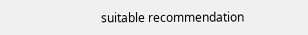suitable recommendation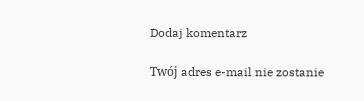Dodaj komentarz

Twój adres e-mail nie zostanie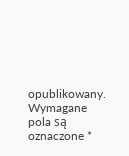opublikowany. Wymagane pola są oznaczone *